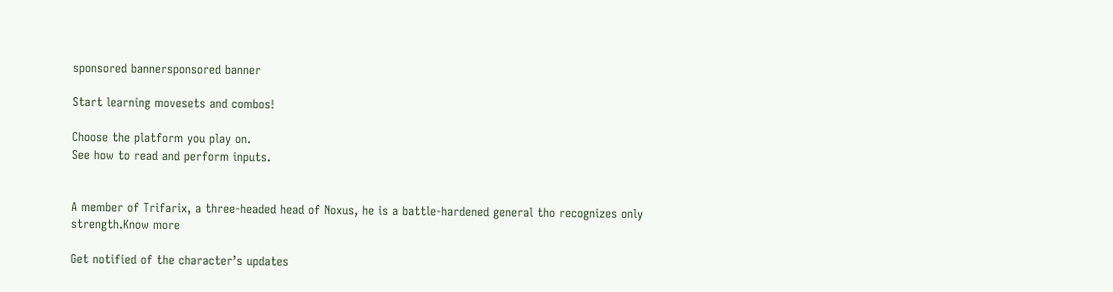sponsored bannersponsored banner

Start learning movesets and combos!

Choose the platform you play on.
See how to read and perform inputs.


A member of Trifarix, a three-headed head of Noxus, he is a battle-hardened general tho recognizes only strength.Know more

Get notified of the character’s updates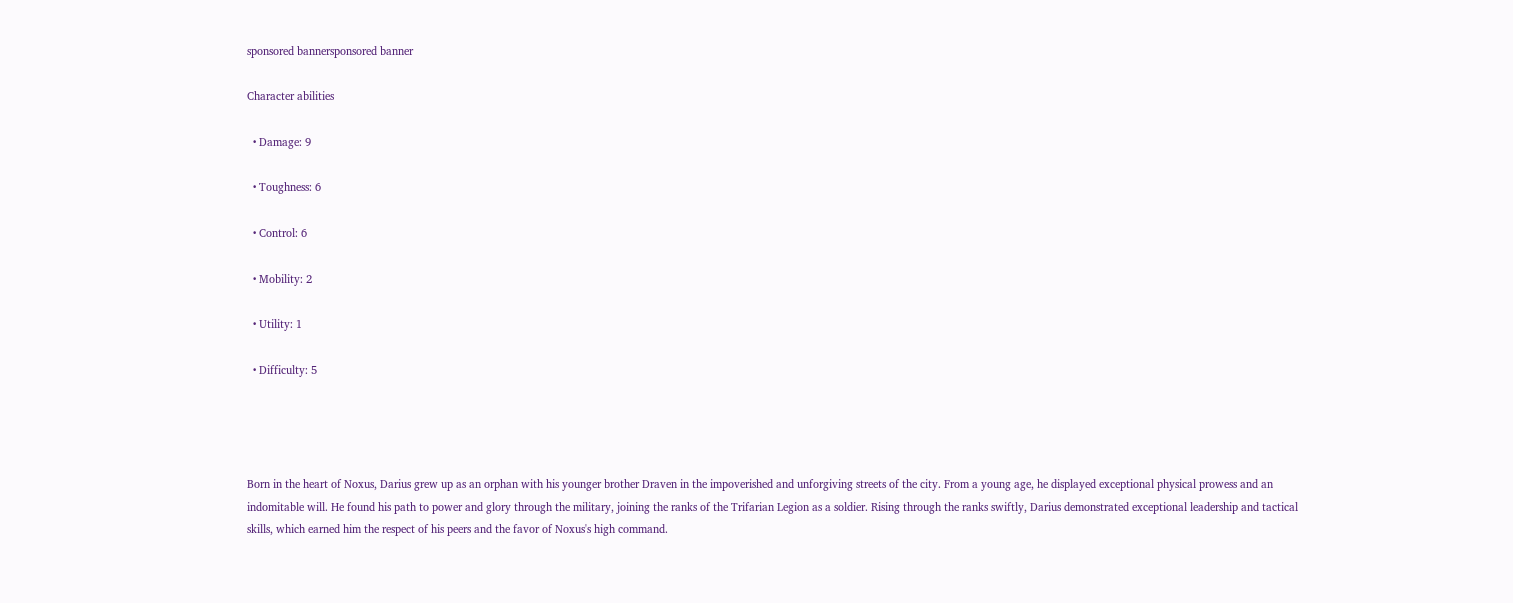sponsored bannersponsored banner

Character abilities

  • Damage: 9

  • Toughness: 6

  • Control: 6

  • Mobility: 2

  • Utility: 1

  • Difficulty: 5




Born in the heart of Noxus, Darius grew up as an orphan with his younger brother Draven in the impoverished and unforgiving streets of the city. From a young age, he displayed exceptional physical prowess and an indomitable will. He found his path to power and glory through the military, joining the ranks of the Trifarian Legion as a soldier. Rising through the ranks swiftly, Darius demonstrated exceptional leadership and tactical skills, which earned him the respect of his peers and the favor of Noxus's high command.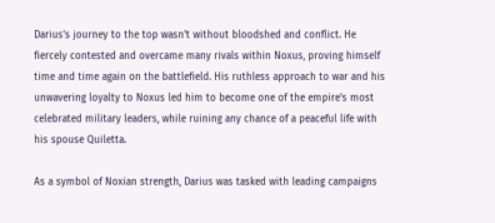Darius's journey to the top wasn't without bloodshed and conflict. He fiercely contested and overcame many rivals within Noxus, proving himself time and time again on the battlefield. His ruthless approach to war and his unwavering loyalty to Noxus led him to become one of the empire's most celebrated military leaders, while ruining any chance of a peaceful life with his spouse Quiletta.

As a symbol of Noxian strength, Darius was tasked with leading campaigns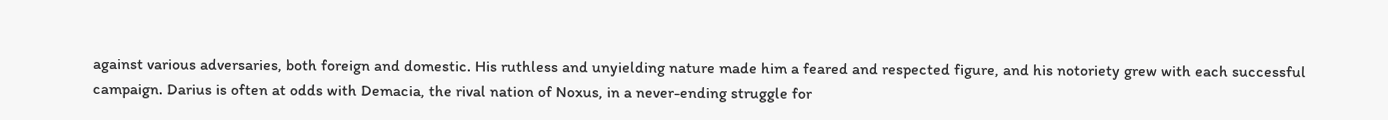against various adversaries, both foreign and domestic. His ruthless and unyielding nature made him a feared and respected figure, and his notoriety grew with each successful campaign. Darius is often at odds with Demacia, the rival nation of Noxus, in a never-ending struggle for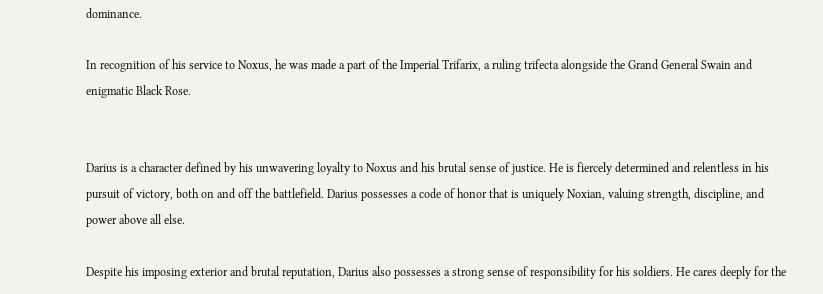dominance.

In recognition of his service to Noxus, he was made a part of the Imperial Trifarix, a ruling trifecta alongside the Grand General Swain and enigmatic Black Rose.


Darius is a character defined by his unwavering loyalty to Noxus and his brutal sense of justice. He is fiercely determined and relentless in his pursuit of victory, both on and off the battlefield. Darius possesses a code of honor that is uniquely Noxian, valuing strength, discipline, and power above all else.

Despite his imposing exterior and brutal reputation, Darius also possesses a strong sense of responsibility for his soldiers. He cares deeply for the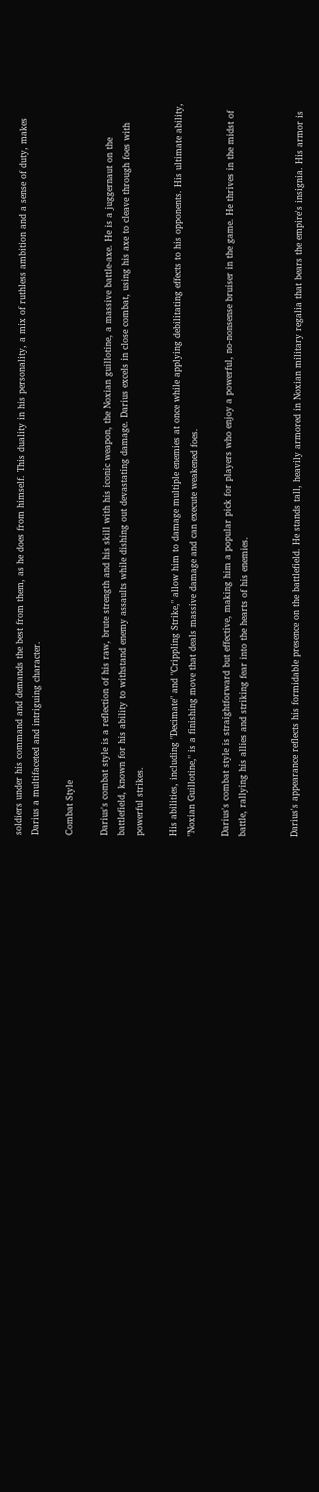soldiers under his command and demands the best from them, as he does from himself. This duality in his personality, a mix of ruthless ambition and a sense of duty, makes Darius a multifaceted and intriguing character.

Combat Style

Darius's combat style is a reflection of his raw, brute strength and his skill with his iconic weapon, the Noxian guillotine, a massive battle-axe. He is a juggernaut on the battlefield, known for his ability to withstand enemy assaults while dishing out devastating damage. Darius excels in close combat, using his axe to cleave through foes with powerful strikes.

His abilities, including "Decimate" and "Crippling Strike," allow him to damage multiple enemies at once while applying debilitating effects to his opponents. His ultimate ability, "Noxian Guillotine," is a finishing move that deals massive damage and can execute weakened foes.

Darius's combat style is straightforward but effective, making him a popular pick for players who enjoy a powerful, no-nonsense bruiser in the game. He thrives in the midst of battle, rallying his allies and striking fear into the hearts of his enemies.


Darius's appearance reflects his formidable presence on the battlefield. He stands tall, heavily armored in Noxian military regalia that bears the empire's insignia. His armor is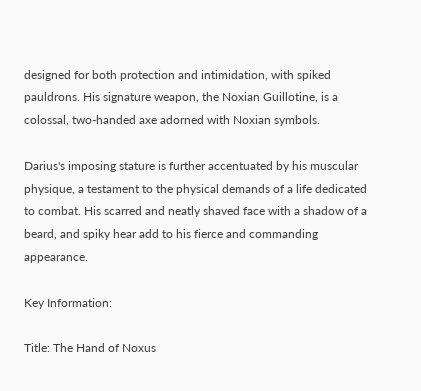designed for both protection and intimidation, with spiked pauldrons. His signature weapon, the Noxian Guillotine, is a colossal, two-handed axe adorned with Noxian symbols.

Darius's imposing stature is further accentuated by his muscular physique, a testament to the physical demands of a life dedicated to combat. His scarred and neatly shaved face with a shadow of a beard, and spiky hear add to his fierce and commanding appearance.

Key Information:

Title: The Hand of Noxus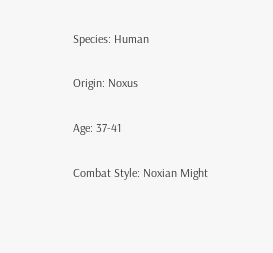Species: Human

Origin: Noxus

Age: 37-41

Combat Style: Noxian Might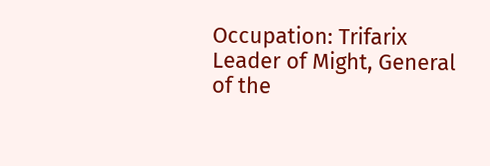Occupation: Trifarix Leader of Might, General of the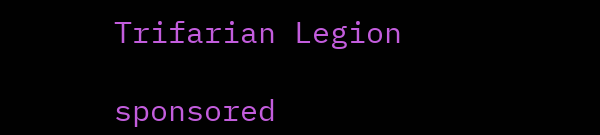Trifarian Legion

sponsored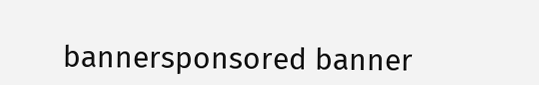bannersponsored banner